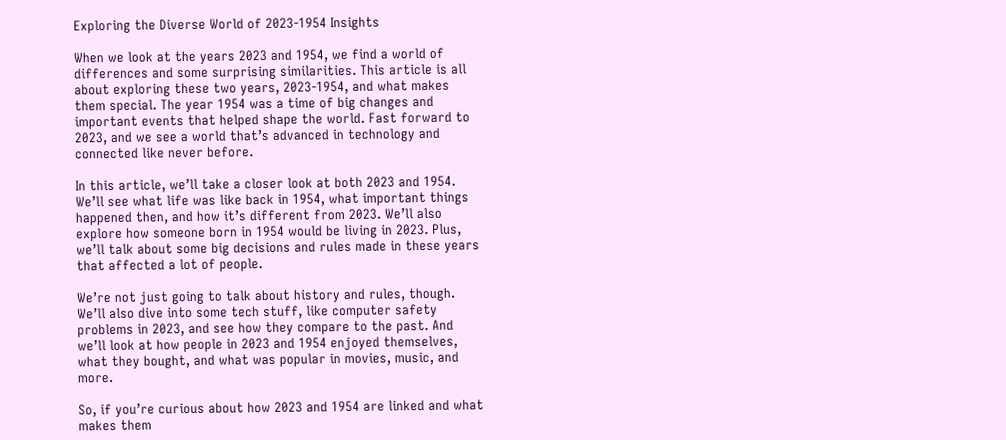Exploring the Diverse World of 2023-1954 Insights

When we look at the years 2023 and 1954, we find a world of differences and some surprising similarities. This article is all about exploring these two years, 2023-1954, and what makes them special. The year 1954 was a time of big changes and important events that helped shape the world. Fast forward to 2023, and we see a world that’s advanced in technology and connected like never before.

In this article, we’ll take a closer look at both 2023 and 1954. We’ll see what life was like back in 1954, what important things happened then, and how it’s different from 2023. We’ll also explore how someone born in 1954 would be living in 2023. Plus, we’ll talk about some big decisions and rules made in these years that affected a lot of people.

We’re not just going to talk about history and rules, though. We’ll also dive into some tech stuff, like computer safety problems in 2023, and see how they compare to the past. And we’ll look at how people in 2023 and 1954 enjoyed themselves, what they bought, and what was popular in movies, music, and more.

So, if you’re curious about how 2023 and 1954 are linked and what makes them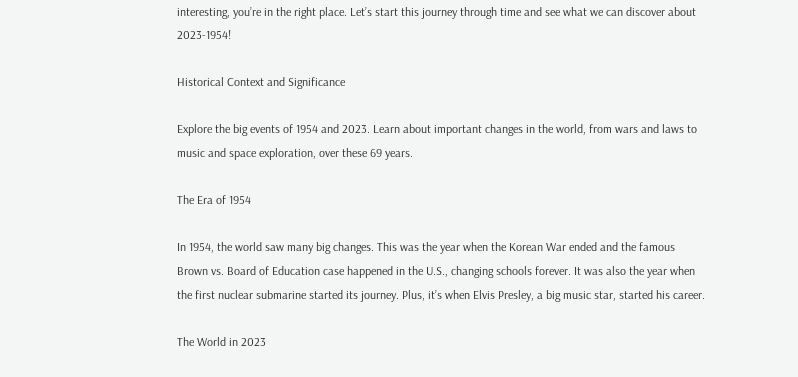interesting, you’re in the right place. Let’s start this journey through time and see what we can discover about 2023-1954!

Historical Context and Significance

Explore the big events of 1954 and 2023. Learn about important changes in the world, from wars and laws to music and space exploration, over these 69 years.

The Era of 1954

In 1954, the world saw many big changes. This was the year when the Korean War ended and the famous Brown vs. Board of Education case happened in the U.S., changing schools forever. It was also the year when the first nuclear submarine started its journey. Plus, it’s when Elvis Presley, a big music star, started his career.

The World in 2023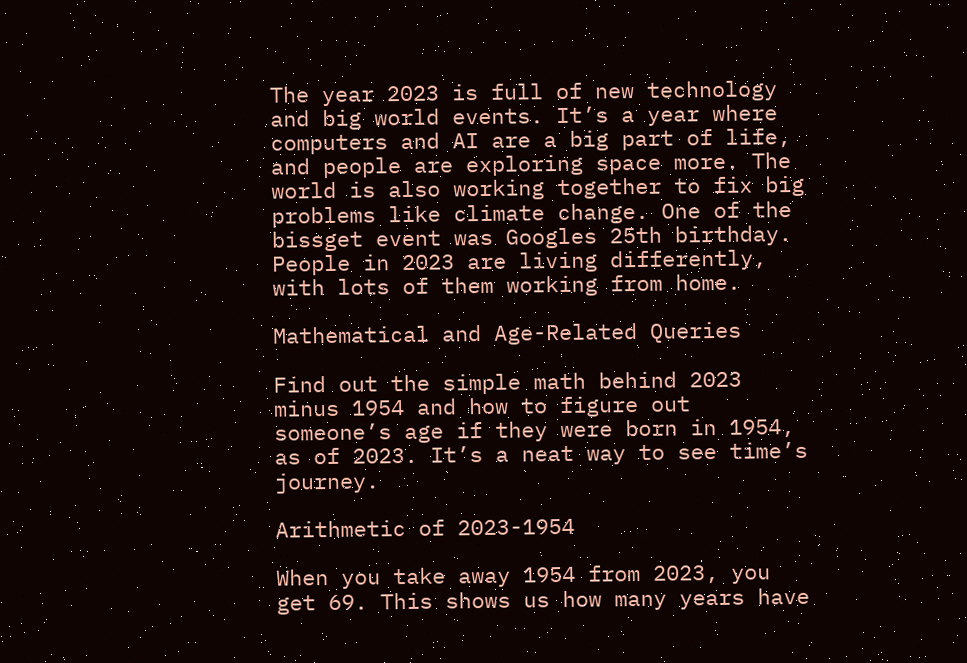The year 2023 is full of new technology and big world events. It’s a year where computers and AI are a big part of life, and people are exploring space more. The world is also working together to fix big problems like climate change. One of the bissget event was Googles 25th birthday. People in 2023 are living differently, with lots of them working from home.

Mathematical and Age-Related Queries

Find out the simple math behind 2023 minus 1954 and how to figure out someone’s age if they were born in 1954, as of 2023. It’s a neat way to see time’s journey.

Arithmetic of 2023-1954

When you take away 1954 from 2023, you get 69. This shows us how many years have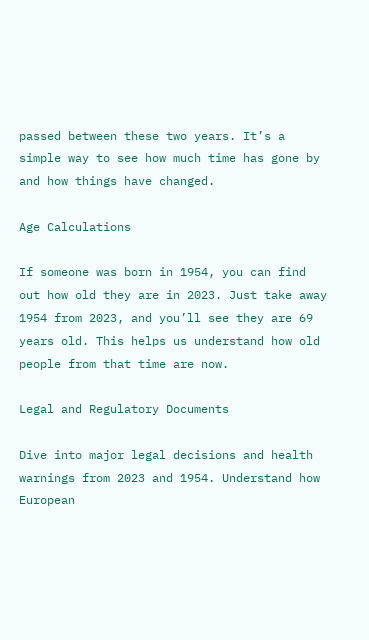passed between these two years. It’s a simple way to see how much time has gone by and how things have changed.

Age Calculations

If someone was born in 1954, you can find out how old they are in 2023. Just take away 1954 from 2023, and you’ll see they are 69 years old. This helps us understand how old people from that time are now.

Legal and Regulatory Documents

Dive into major legal decisions and health warnings from 2023 and 1954. Understand how European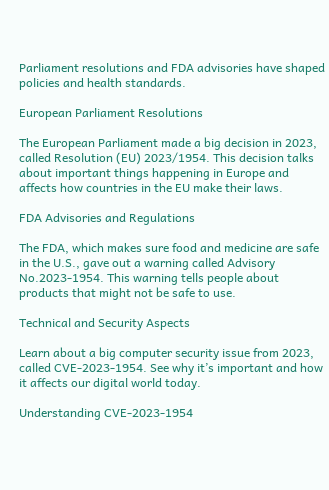Parliament resolutions and FDA advisories have shaped policies and health standards.

European Parliament Resolutions

The European Parliament made a big decision in 2023, called Resolution (EU) 2023/1954. This decision talks about important things happening in Europe and affects how countries in the EU make their laws.

FDA Advisories and Regulations

The FDA, which makes sure food and medicine are safe in the U.S., gave out a warning called Advisory No.2023-1954. This warning tells people about products that might not be safe to use.

Technical and Security Aspects

Learn about a big computer security issue from 2023, called CVE-2023-1954. See why it’s important and how it affects our digital world today.

Understanding CVE-2023-1954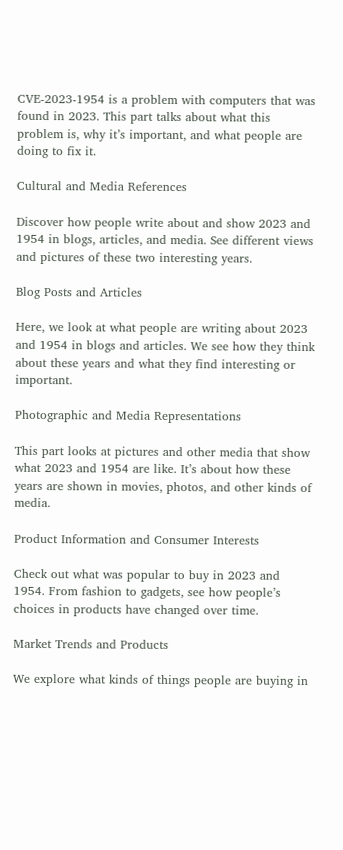CVE-2023-1954 is a problem with computers that was found in 2023. This part talks about what this problem is, why it’s important, and what people are doing to fix it.

Cultural and Media References

Discover how people write about and show 2023 and 1954 in blogs, articles, and media. See different views and pictures of these two interesting years.

Blog Posts and Articles

Here, we look at what people are writing about 2023 and 1954 in blogs and articles. We see how they think about these years and what they find interesting or important.

Photographic and Media Representations

This part looks at pictures and other media that show what 2023 and 1954 are like. It’s about how these years are shown in movies, photos, and other kinds of media.

Product Information and Consumer Interests

Check out what was popular to buy in 2023 and 1954. From fashion to gadgets, see how people’s choices in products have changed over time.

Market Trends and Products

We explore what kinds of things people are buying in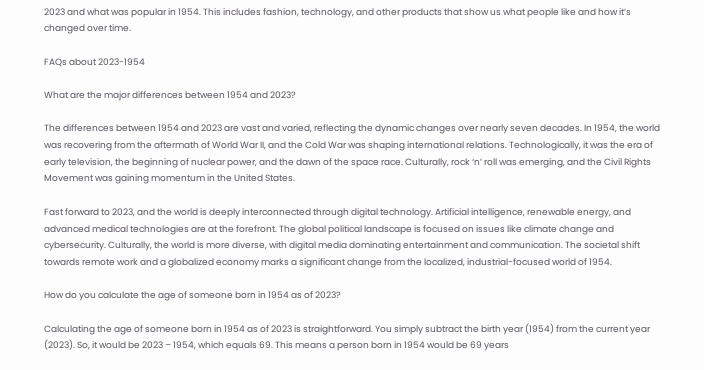2023 and what was popular in 1954. This includes fashion, technology, and other products that show us what people like and how it’s changed over time.

FAQs about 2023-1954

What are the major differences between 1954 and 2023?

The differences between 1954 and 2023 are vast and varied, reflecting the dynamic changes over nearly seven decades. In 1954, the world was recovering from the aftermath of World War II, and the Cold War was shaping international relations. Technologically, it was the era of early television, the beginning of nuclear power, and the dawn of the space race. Culturally, rock ‘n’ roll was emerging, and the Civil Rights Movement was gaining momentum in the United States.

Fast forward to 2023, and the world is deeply interconnected through digital technology. Artificial intelligence, renewable energy, and advanced medical technologies are at the forefront. The global political landscape is focused on issues like climate change and cybersecurity. Culturally, the world is more diverse, with digital media dominating entertainment and communication. The societal shift towards remote work and a globalized economy marks a significant change from the localized, industrial-focused world of 1954.

How do you calculate the age of someone born in 1954 as of 2023?

Calculating the age of someone born in 1954 as of 2023 is straightforward. You simply subtract the birth year (1954) from the current year (2023). So, it would be 2023 – 1954, which equals 69. This means a person born in 1954 would be 69 years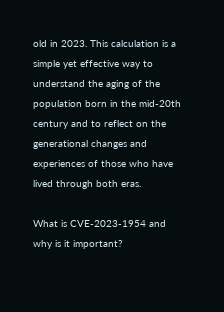old in 2023. This calculation is a simple yet effective way to understand the aging of the population born in the mid-20th century and to reflect on the generational changes and experiences of those who have lived through both eras.

What is CVE-2023-1954 and why is it important?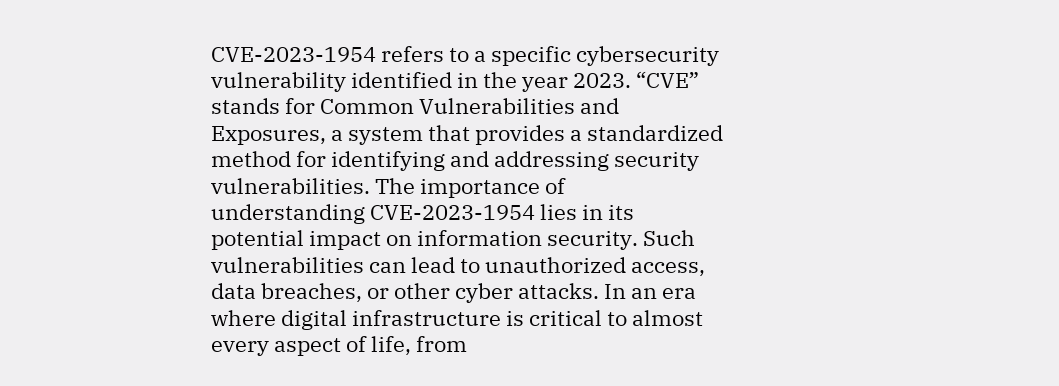CVE-2023-1954 refers to a specific cybersecurity vulnerability identified in the year 2023. “CVE” stands for Common Vulnerabilities and Exposures, a system that provides a standardized method for identifying and addressing security vulnerabilities. The importance of understanding CVE-2023-1954 lies in its potential impact on information security. Such vulnerabilities can lead to unauthorized access, data breaches, or other cyber attacks. In an era where digital infrastructure is critical to almost every aspect of life, from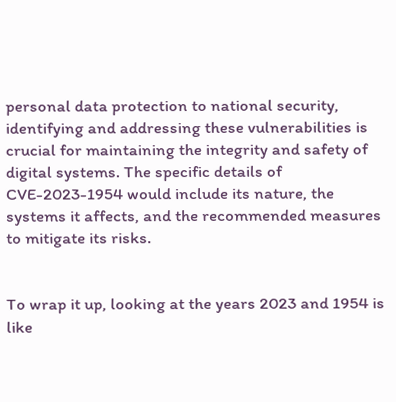personal data protection to national security, identifying and addressing these vulnerabilities is crucial for maintaining the integrity and safety of digital systems. The specific details of CVE-2023-1954 would include its nature, the systems it affects, and the recommended measures to mitigate its risks.


To wrap it up, looking at the years 2023 and 1954 is like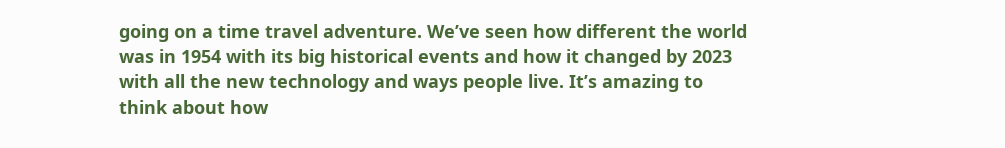going on a time travel adventure. We’ve seen how different the world was in 1954 with its big historical events and how it changed by 2023 with all the new technology and ways people live. It’s amazing to think about how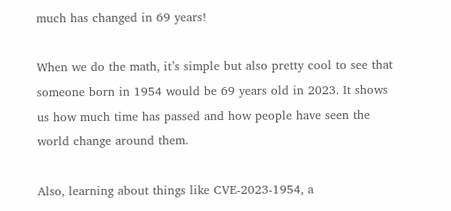much has changed in 69 years!

When we do the math, it’s simple but also pretty cool to see that someone born in 1954 would be 69 years old in 2023. It shows us how much time has passed and how people have seen the world change around them.

Also, learning about things like CVE-2023-1954, a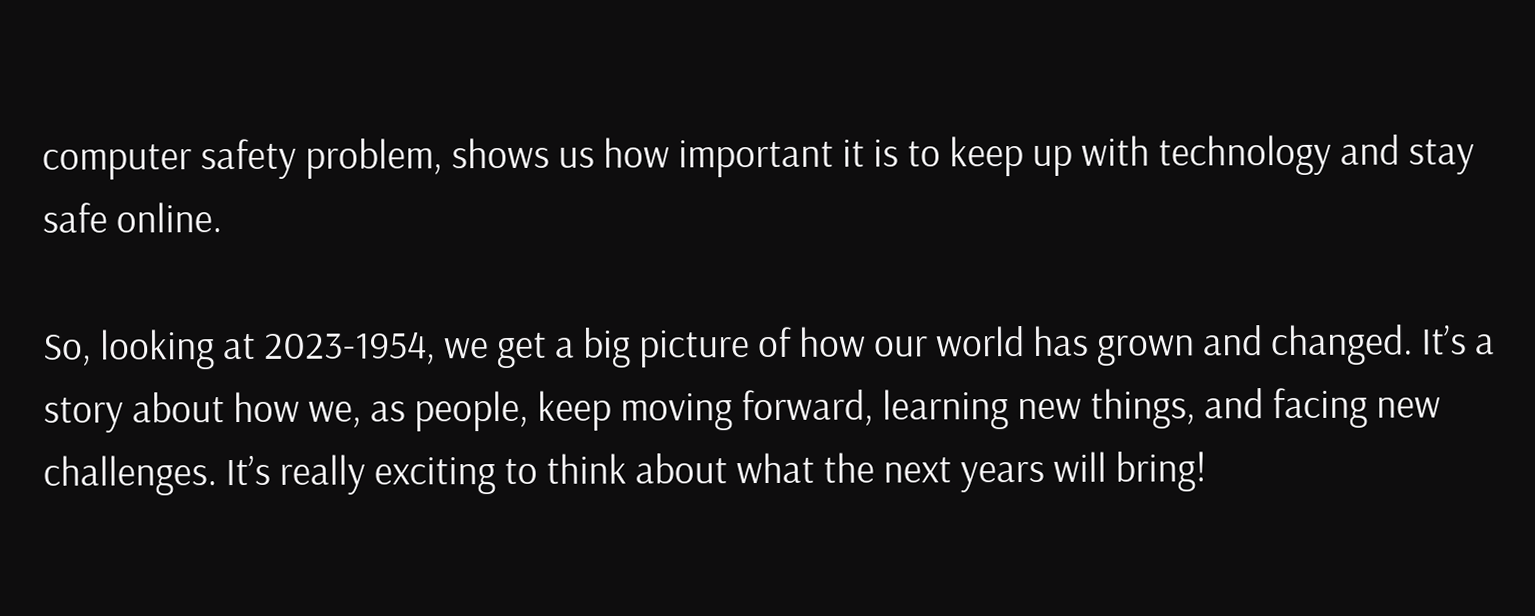computer safety problem, shows us how important it is to keep up with technology and stay safe online.

So, looking at 2023-1954, we get a big picture of how our world has grown and changed. It’s a story about how we, as people, keep moving forward, learning new things, and facing new challenges. It’s really exciting to think about what the next years will bring!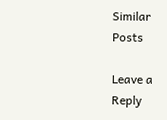Similar Posts

Leave a Reply